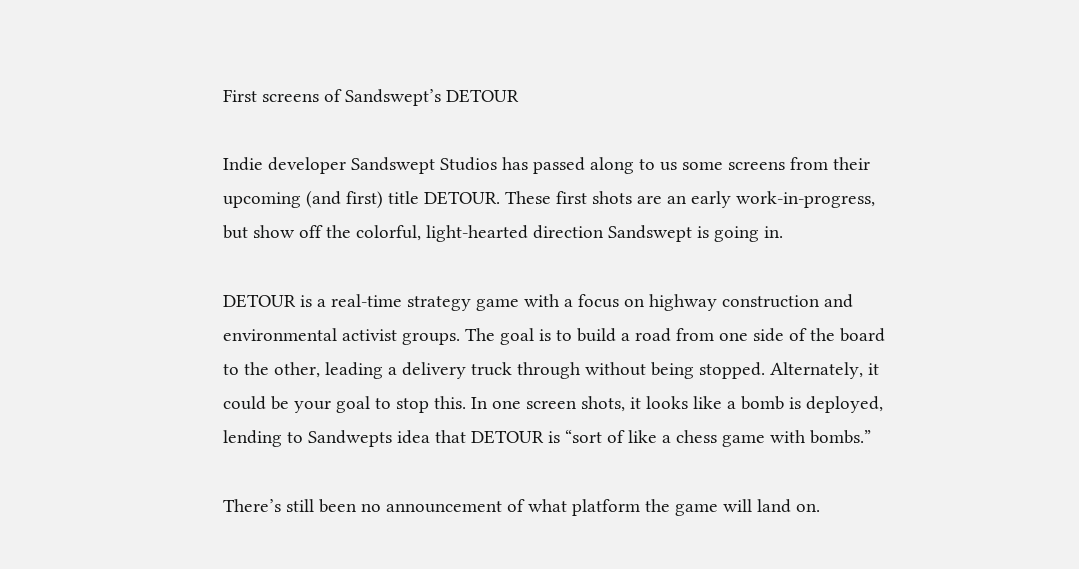First screens of Sandswept’s DETOUR

Indie developer Sandswept Studios has passed along to us some screens from their upcoming (and first) title DETOUR. These first shots are an early work-in-progress, but show off the colorful, light-hearted direction Sandswept is going in.

DETOUR is a real-time strategy game with a focus on highway construction and environmental activist groups. The goal is to build a road from one side of the board to the other, leading a delivery truck through without being stopped. Alternately, it could be your goal to stop this. In one screen shots, it looks like a bomb is deployed, lending to Sandwepts idea that DETOUR is “sort of like a chess game with bombs.”

There’s still been no announcement of what platform the game will land on.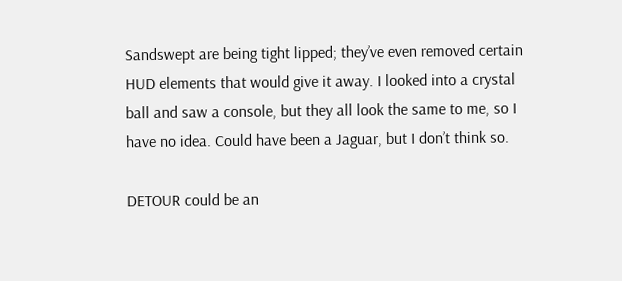Sandswept are being tight lipped; they’ve even removed certain HUD elements that would give it away. I looked into a crystal ball and saw a console, but they all look the same to me, so I have no idea. Could have been a Jaguar, but I don’t think so.

DETOUR could be an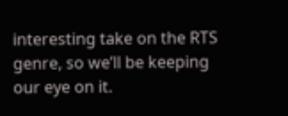interesting take on the RTS genre, so we’ll be keeping our eye on it.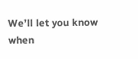We’ll let you know when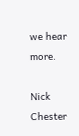we hear more.

Nick Chester